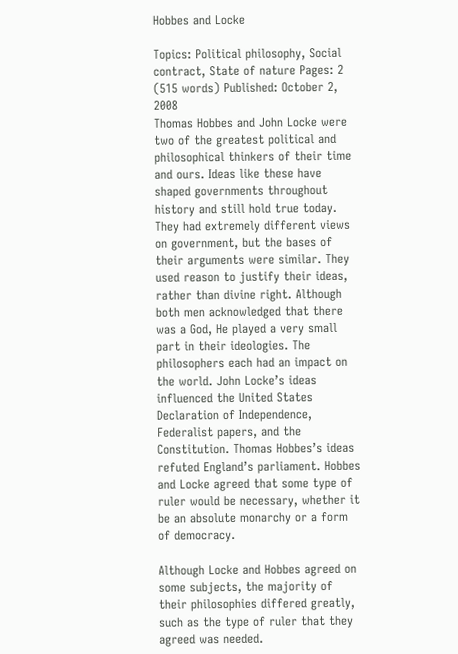Hobbes and Locke

Topics: Political philosophy, Social contract, State of nature Pages: 2 (515 words) Published: October 2, 2008
Thomas Hobbes and John Locke were two of the greatest political and philosophical thinkers of their time and ours. Ideas like these have shaped governments throughout history and still hold true today. They had extremely different views on government, but the bases of their arguments were similar. They used reason to justify their ideas, rather than divine right. Although both men acknowledged that there was a God, He played a very small part in their ideologies. The philosophers each had an impact on the world. John Locke’s ideas influenced the United States Declaration of Independence, Federalist papers, and the Constitution. Thomas Hobbes’s ideas refuted England’s parliament. Hobbes and Locke agreed that some type of ruler would be necessary, whether it be an absolute monarchy or a form of democracy.

Although Locke and Hobbes agreed on some subjects, the majority of their philosophies differed greatly, such as the type of ruler that they agreed was needed.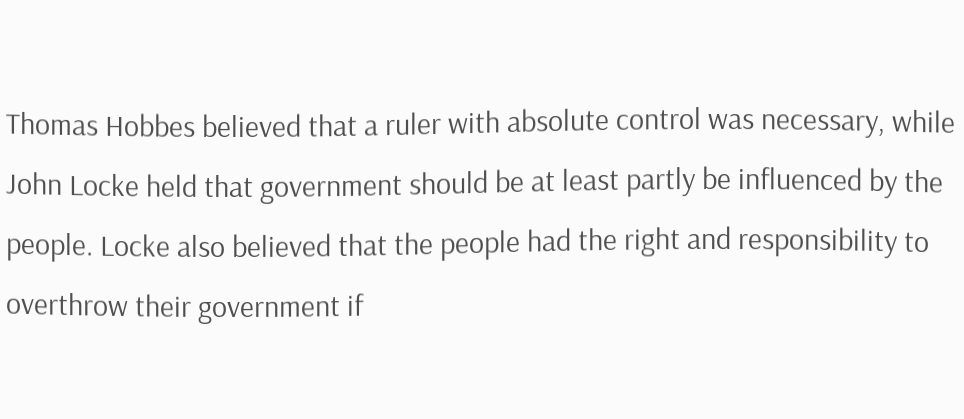Thomas Hobbes believed that a ruler with absolute control was necessary, while John Locke held that government should be at least partly be influenced by the people. Locke also believed that the people had the right and responsibility to overthrow their government if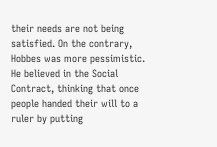their needs are not being satisfied. On the contrary, Hobbes was more pessimistic. He believed in the Social Contract, thinking that once people handed their will to a ruler by putting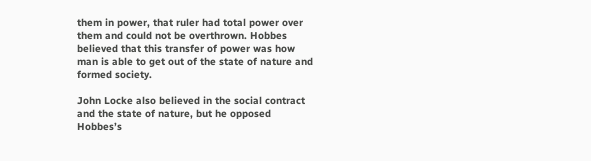them in power, that ruler had total power over them and could not be overthrown. Hobbes believed that this transfer of power was how man is able to get out of the state of nature and formed society.

John Locke also believed in the social contract and the state of nature, but he opposed Hobbes’s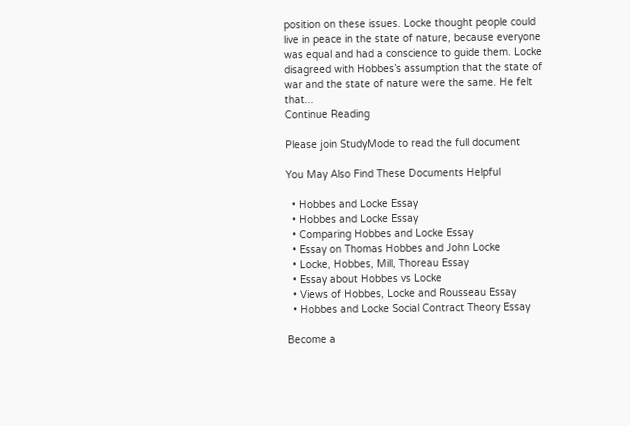position on these issues. Locke thought people could live in peace in the state of nature, because everyone was equal and had a conscience to guide them. Locke disagreed with Hobbes’s assumption that the state of war and the state of nature were the same. He felt that...
Continue Reading

Please join StudyMode to read the full document

You May Also Find These Documents Helpful

  • Hobbes and Locke Essay
  • Hobbes and Locke Essay
  • Comparing Hobbes and Locke Essay
  • Essay on Thomas Hobbes and John Locke
  • Locke, Hobbes, Mill, Thoreau Essay
  • Essay about Hobbes vs Locke
  • Views of Hobbes, Locke and Rousseau Essay
  • Hobbes and Locke Social Contract Theory Essay

Become a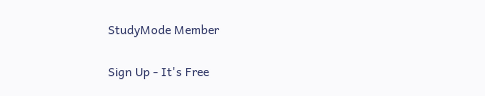StudyMode Member

Sign Up - It's Free